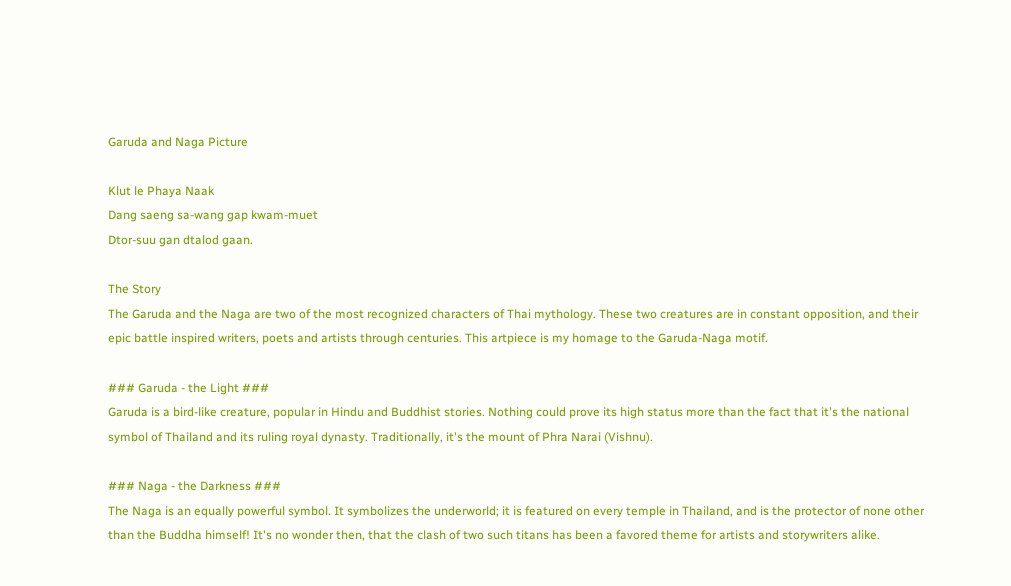Garuda and Naga Picture

Klut le Phaya Naak
Dang saeng sa-wang gap kwam-muet
Dtor-suu gan dtalod gaan.

The Story
The Garuda and the Naga are two of the most recognized characters of Thai mythology. These two creatures are in constant opposition, and their epic battle inspired writers, poets and artists through centuries. This artpiece is my homage to the Garuda-Naga motif.

### Garuda - the Light ###
Garuda is a bird-like creature, popular in Hindu and Buddhist stories. Nothing could prove its high status more than the fact that it's the national symbol of Thailand and its ruling royal dynasty. Traditionally, it's the mount of Phra Narai (Vishnu).

### Naga - the Darkness ###
The Naga is an equally powerful symbol. It symbolizes the underworld; it is featured on every temple in Thailand, and is the protector of none other than the Buddha himself! It's no wonder then, that the clash of two such titans has been a favored theme for artists and storywriters alike.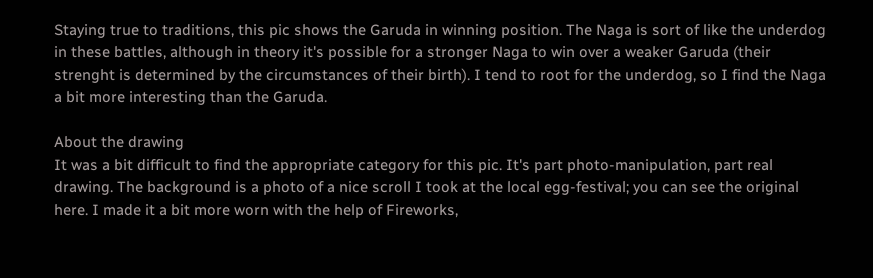Staying true to traditions, this pic shows the Garuda in winning position. The Naga is sort of like the underdog in these battles, although in theory it's possible for a stronger Naga to win over a weaker Garuda (their strenght is determined by the circumstances of their birth). I tend to root for the underdog, so I find the Naga a bit more interesting than the Garuda.

About the drawing
It was a bit difficult to find the appropriate category for this pic. It's part photo-manipulation, part real drawing. The background is a photo of a nice scroll I took at the local egg-festival; you can see the original here. I made it a bit more worn with the help of Fireworks,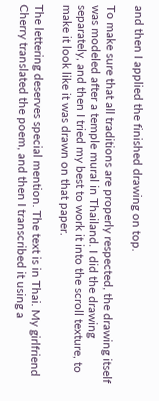and then I applied the finished drawing on top.

To make sure that all traditions are properly respected, the drawing itself was modeled after a temple mural in Thailand. I did the drawing separately, and then I tried my best to work it into the scroll texture, to make it look like it was drawn on that paper.

The lettering deserves special mention. The text is in Thai. My girlfriend Cherry translated the poem, and then I transcribed it using a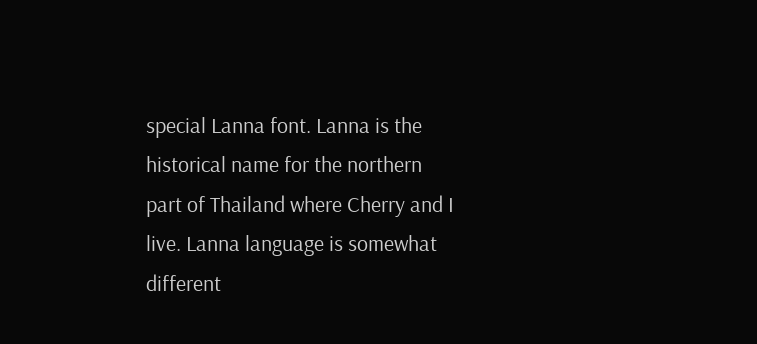special Lanna font. Lanna is the historical name for the northern part of Thailand where Cherry and I live. Lanna language is somewhat different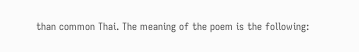than common Thai. The meaning of the poem is the following: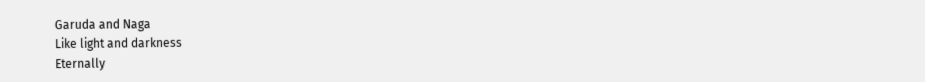Garuda and Naga
Like light and darkness
Eternally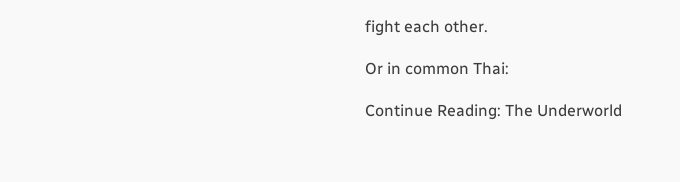fight each other.

Or in common Thai:

Continue Reading: The Underworld